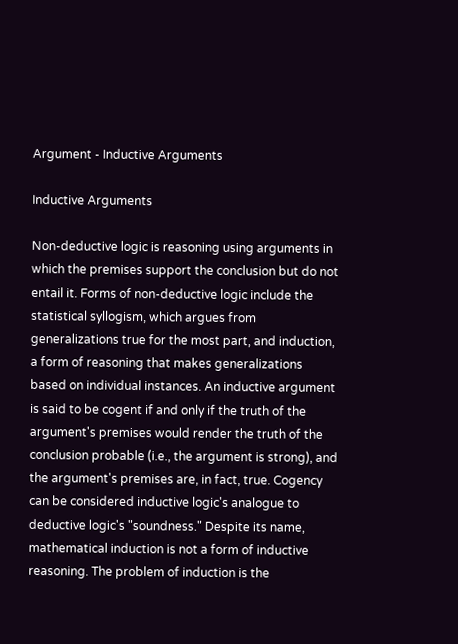Argument - Inductive Arguments

Inductive Arguments

Non-deductive logic is reasoning using arguments in which the premises support the conclusion but do not entail it. Forms of non-deductive logic include the statistical syllogism, which argues from generalizations true for the most part, and induction, a form of reasoning that makes generalizations based on individual instances. An inductive argument is said to be cogent if and only if the truth of the argument's premises would render the truth of the conclusion probable (i.e., the argument is strong), and the argument's premises are, in fact, true. Cogency can be considered inductive logic's analogue to deductive logic's "soundness." Despite its name, mathematical induction is not a form of inductive reasoning. The problem of induction is the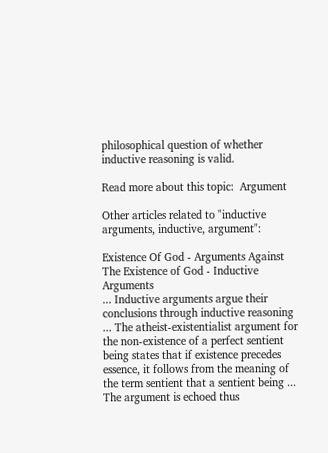philosophical question of whether inductive reasoning is valid.

Read more about this topic:  Argument

Other articles related to "inductive arguments, inductive, argument":

Existence Of God - Arguments Against The Existence of God - Inductive Arguments
... Inductive arguments argue their conclusions through inductive reasoning ... The atheist-existentialist argument for the non-existence of a perfect sentient being states that if existence precedes essence, it follows from the meaning of the term sentient that a sentient being ... The argument is echoed thus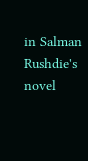in Salman Rushdie's novel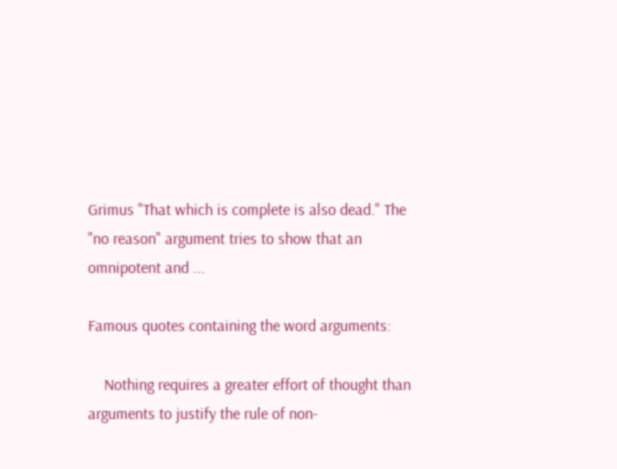Grimus "That which is complete is also dead." The "no reason" argument tries to show that an omnipotent and ...

Famous quotes containing the word arguments:

    Nothing requires a greater effort of thought than arguments to justify the rule of non-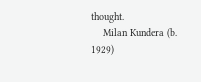thought.
    Milan Kundera (b. 1929)